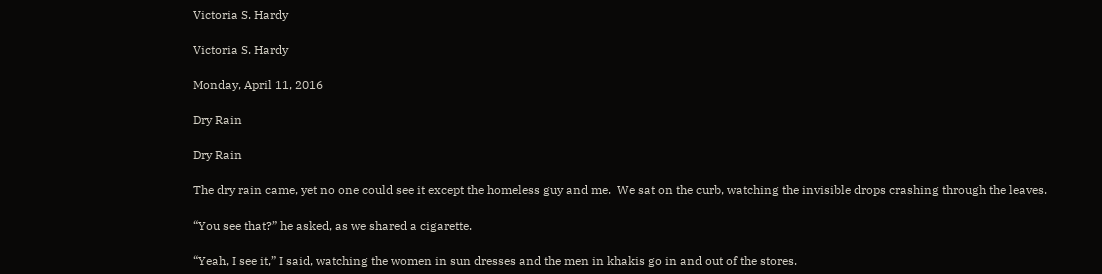Victoria S. Hardy

Victoria S. Hardy

Monday, April 11, 2016

Dry Rain

Dry Rain

The dry rain came, yet no one could see it except the homeless guy and me.  We sat on the curb, watching the invisible drops crashing through the leaves.

“You see that?” he asked, as we shared a cigarette.

“Yeah, I see it,” I said, watching the women in sun dresses and the men in khakis go in and out of the stores.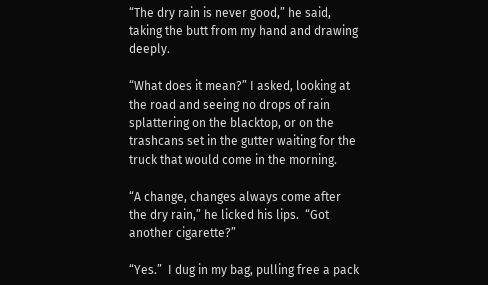“The dry rain is never good,” he said, taking the butt from my hand and drawing deeply.

“What does it mean?” I asked, looking at the road and seeing no drops of rain splattering on the blacktop, or on the trashcans set in the gutter waiting for the truck that would come in the morning.

“A change, changes always come after the dry rain,” he licked his lips.  “Got another cigarette?”

“Yes.”  I dug in my bag, pulling free a pack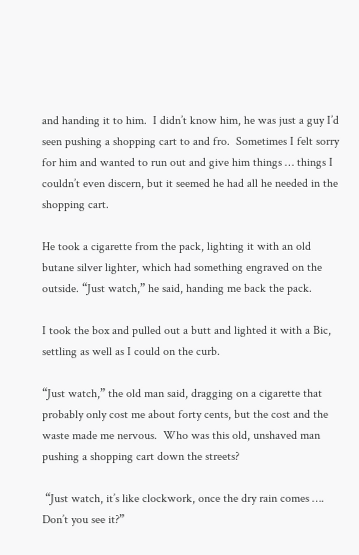and handing it to him.  I didn’t know him, he was just a guy I’d seen pushing a shopping cart to and fro.  Sometimes I felt sorry for him and wanted to run out and give him things … things I couldn’t even discern, but it seemed he had all he needed in the shopping cart.

He took a cigarette from the pack, lighting it with an old butane silver lighter, which had something engraved on the outside. “Just watch,” he said, handing me back the pack.

I took the box and pulled out a butt and lighted it with a Bic, settling as well as I could on the curb.

“Just watch,” the old man said, dragging on a cigarette that probably only cost me about forty cents, but the cost and the waste made me nervous.  Who was this old, unshaved man pushing a shopping cart down the streets?

 “Just watch, it’s like clockwork, once the dry rain comes …. Don’t you see it?”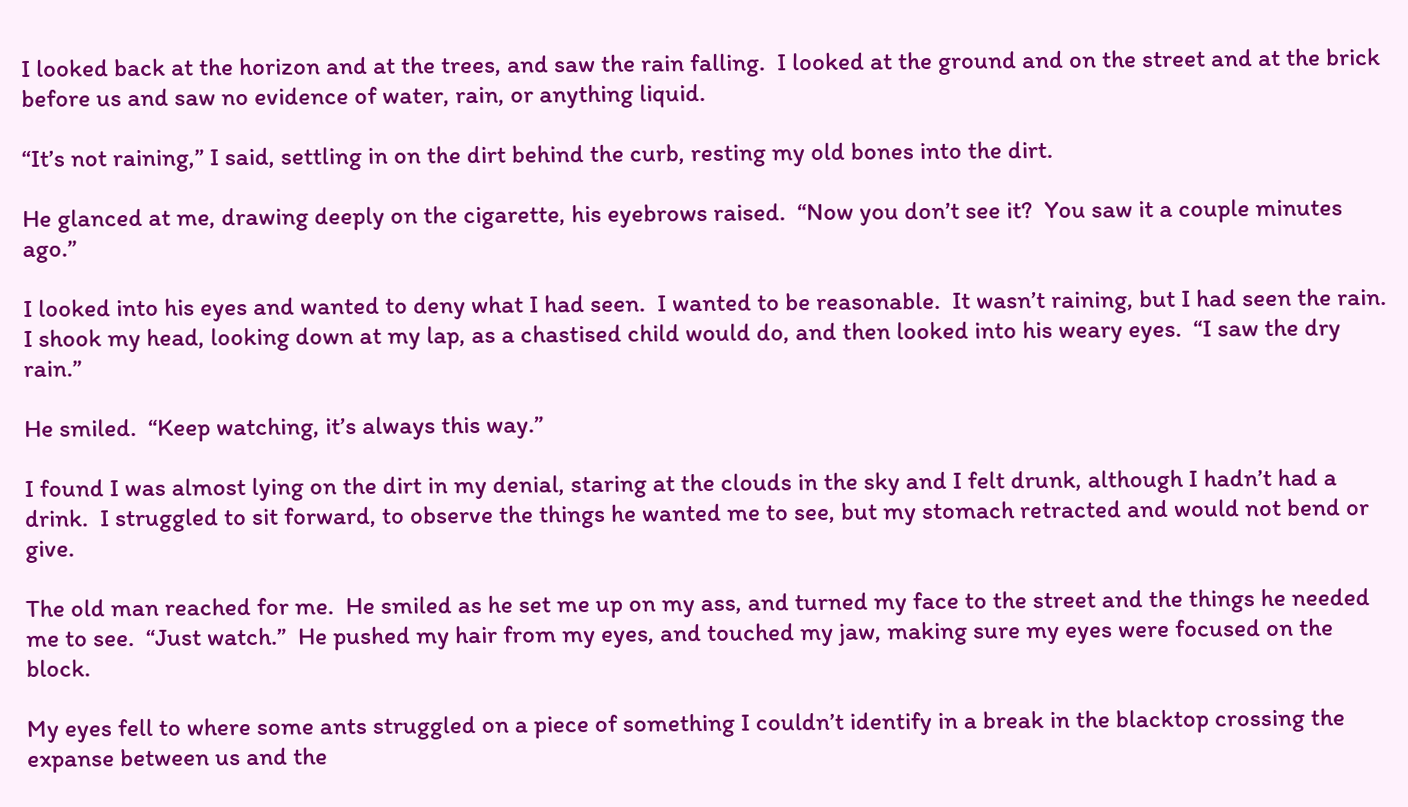I looked back at the horizon and at the trees, and saw the rain falling.  I looked at the ground and on the street and at the brick before us and saw no evidence of water, rain, or anything liquid.

“It’s not raining,” I said, settling in on the dirt behind the curb, resting my old bones into the dirt.

He glanced at me, drawing deeply on the cigarette, his eyebrows raised.  “Now you don’t see it?  You saw it a couple minutes ago.”

I looked into his eyes and wanted to deny what I had seen.  I wanted to be reasonable.  It wasn’t raining, but I had seen the rain.  I shook my head, looking down at my lap, as a chastised child would do, and then looked into his weary eyes.  “I saw the dry rain.”

He smiled.  “Keep watching, it’s always this way.”

I found I was almost lying on the dirt in my denial, staring at the clouds in the sky and I felt drunk, although I hadn’t had a drink.  I struggled to sit forward, to observe the things he wanted me to see, but my stomach retracted and would not bend or give.

The old man reached for me.  He smiled as he set me up on my ass, and turned my face to the street and the things he needed me to see.  “Just watch.”  He pushed my hair from my eyes, and touched my jaw, making sure my eyes were focused on the block.

My eyes fell to where some ants struggled on a piece of something I couldn’t identify in a break in the blacktop crossing the expanse between us and the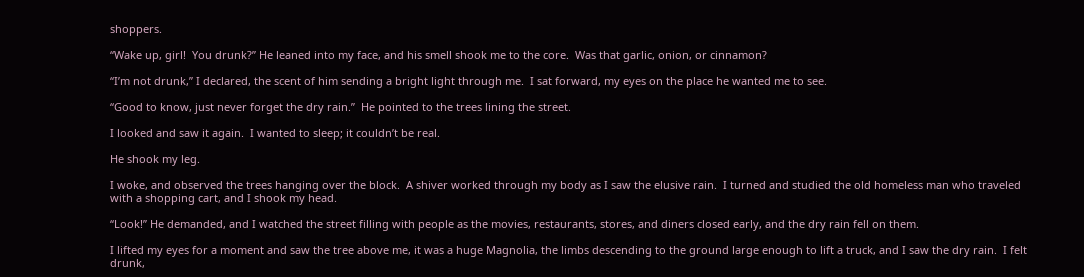shoppers.

“Wake up, girl!  You drunk?” He leaned into my face, and his smell shook me to the core.  Was that garlic, onion, or cinnamon?

“I’m not drunk,” I declared, the scent of him sending a bright light through me.  I sat forward, my eyes on the place he wanted me to see.

“Good to know, just never forget the dry rain.”  He pointed to the trees lining the street.

I looked and saw it again.  I wanted to sleep; it couldn’t be real.

He shook my leg.

I woke, and observed the trees hanging over the block.  A shiver worked through my body as I saw the elusive rain.  I turned and studied the old homeless man who traveled with a shopping cart, and I shook my head.

“Look!” He demanded, and I watched the street filling with people as the movies, restaurants, stores, and diners closed early, and the dry rain fell on them.

I lifted my eyes for a moment and saw the tree above me, it was a huge Magnolia, the limbs descending to the ground large enough to lift a truck, and I saw the dry rain.  I felt drunk,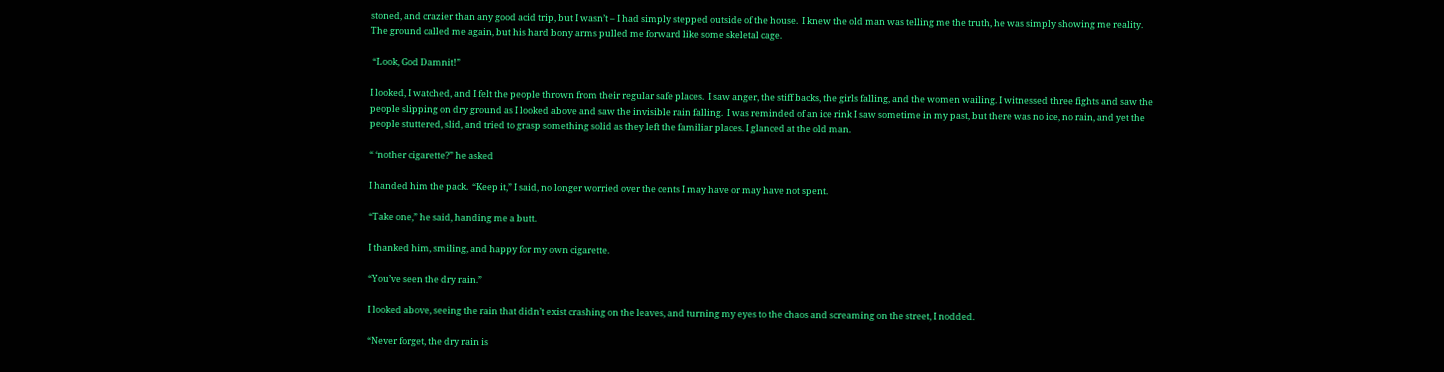stoned, and crazier than any good acid trip, but I wasn’t – I had simply stepped outside of the house.  I knew the old man was telling me the truth, he was simply showing me reality.  The ground called me again, but his hard bony arms pulled me forward like some skeletal cage.

 “Look, God Damnit!”

I looked, I watched, and I felt the people thrown from their regular safe places.  I saw anger, the stiff backs, the girls falling, and the women wailing. I witnessed three fights and saw the people slipping on dry ground as I looked above and saw the invisible rain falling.  I was reminded of an ice rink I saw sometime in my past, but there was no ice, no rain, and yet the people stuttered, slid, and tried to grasp something solid as they left the familiar places. I glanced at the old man.

“ ‘nother cigarette?” he asked

I handed him the pack.  “Keep it,” I said, no longer worried over the cents I may have or may have not spent.

“Take one,” he said, handing me a butt.

I thanked him, smiling, and happy for my own cigarette.

“You’ve seen the dry rain.”

I looked above, seeing the rain that didn’t exist crashing on the leaves, and turning my eyes to the chaos and screaming on the street, I nodded.

“Never forget, the dry rain is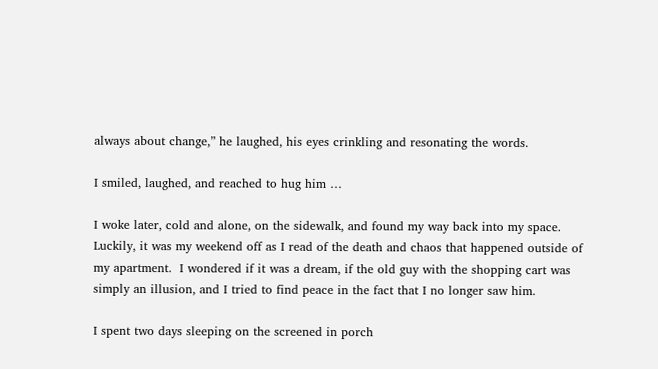always about change,” he laughed, his eyes crinkling and resonating the words.

I smiled, laughed, and reached to hug him …

I woke later, cold and alone, on the sidewalk, and found my way back into my space.  Luckily, it was my weekend off as I read of the death and chaos that happened outside of my apartment.  I wondered if it was a dream, if the old guy with the shopping cart was simply an illusion, and I tried to find peace in the fact that I no longer saw him.

I spent two days sleeping on the screened in porch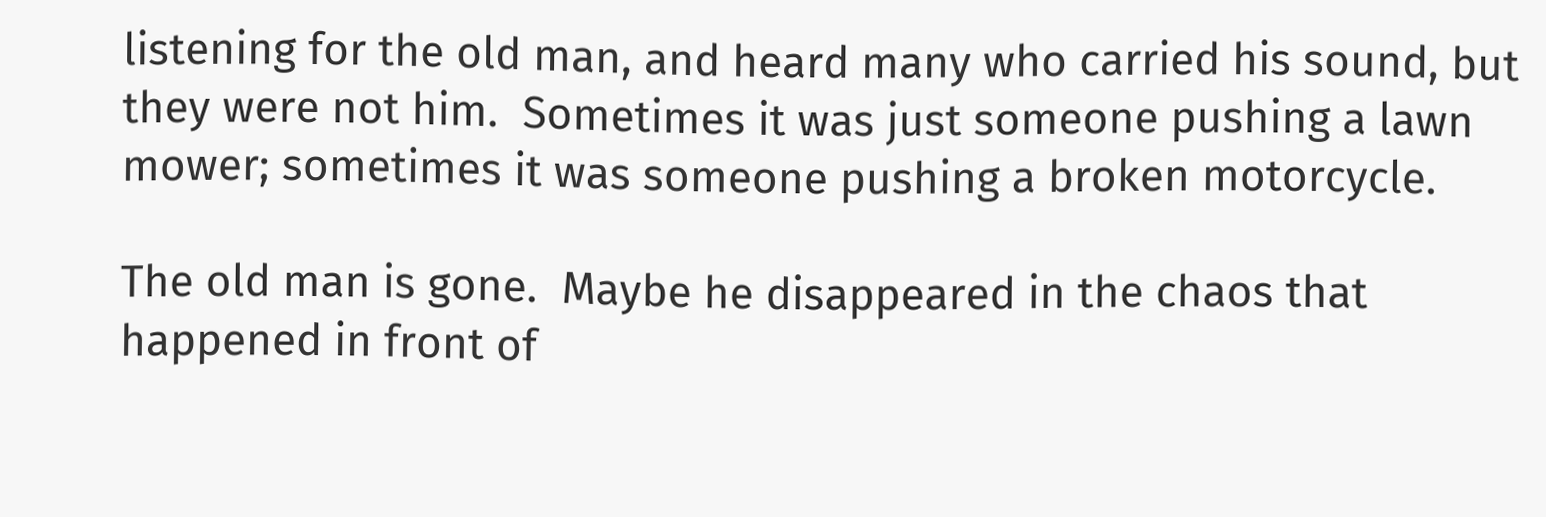listening for the old man, and heard many who carried his sound, but they were not him.  Sometimes it was just someone pushing a lawn mower; sometimes it was someone pushing a broken motorcycle.

The old man is gone.  Maybe he disappeared in the chaos that happened in front of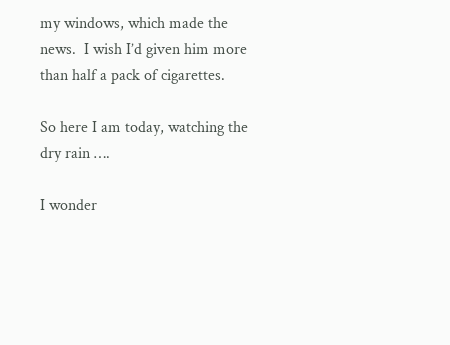my windows, which made the news.  I wish I’d given him more than half a pack of cigarettes.

So here I am today, watching the dry rain ….

I wonder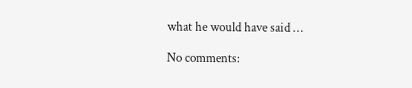what he would have said …

No comments: